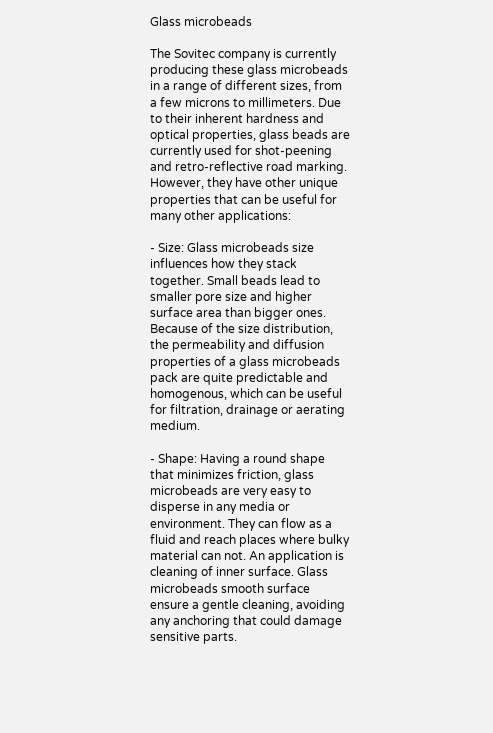Glass microbeads

The Sovitec company is currently producing these glass microbeads in a range of different sizes, from a few microns to millimeters. Due to their inherent hardness and optical properties, glass beads are currently used for shot-peening and retro-reflective road marking. However, they have other unique properties that can be useful for many other applications:

- Size: Glass microbeads size influences how they stack together. Small beads lead to smaller pore size and higher surface area than bigger ones. Because of the size distribution, the permeability and diffusion properties of a glass microbeads pack are quite predictable and homogenous, which can be useful for filtration, drainage or aerating medium.

- Shape: Having a round shape that minimizes friction, glass microbeads are very easy to disperse in any media or environment. They can flow as a fluid and reach places where bulky material can not. An application is cleaning of inner surface. Glass microbeads smooth surface ensure a gentle cleaning, avoiding any anchoring that could damage sensitive parts.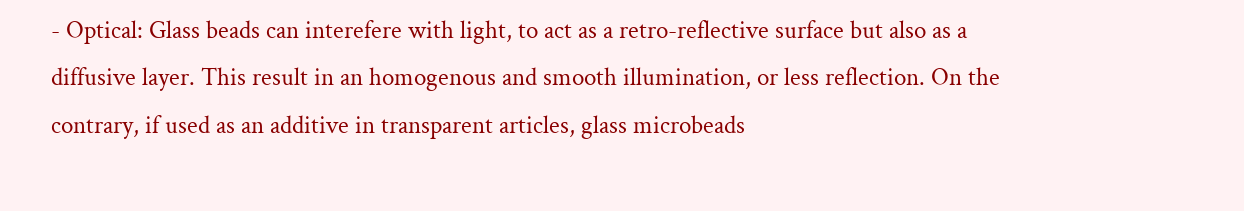- Optical: Glass beads can interefere with light, to act as a retro-reflective surface but also as a diffusive layer. This result in an homogenous and smooth illumination, or less reflection. On the contrary, if used as an additive in transparent articles, glass microbeads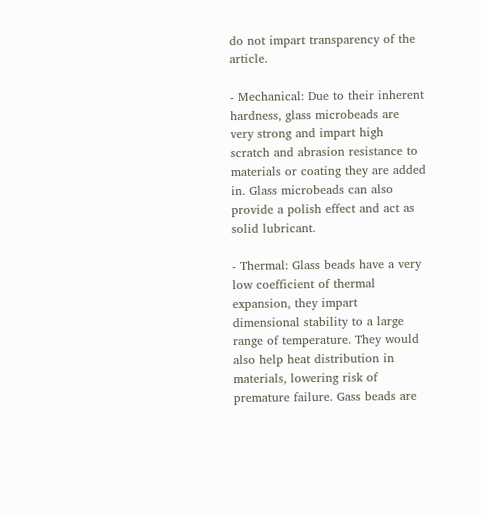do not impart transparency of the article.

- Mechanical: Due to their inherent hardness, glass microbeads are very strong and impart high scratch and abrasion resistance to materials or coating they are added in. Glass microbeads can also provide a polish effect and act as solid lubricant.

- Thermal: Glass beads have a very low coefficient of thermal expansion, they impart dimensional stability to a large range of temperature. They would also help heat distribution in materials, lowering risk of premature failure. Gass beads are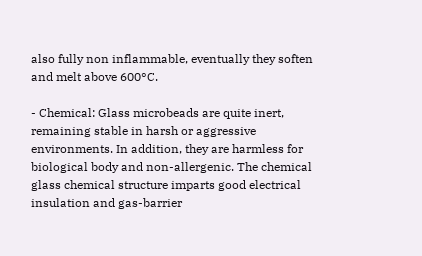also fully non inflammable, eventually they soften and melt above 600°C.

- Chemical: Glass microbeads are quite inert, remaining stable in harsh or aggressive environments. In addition, they are harmless for biological body and non-allergenic. The chemical glass chemical structure imparts good electrical insulation and gas-barrier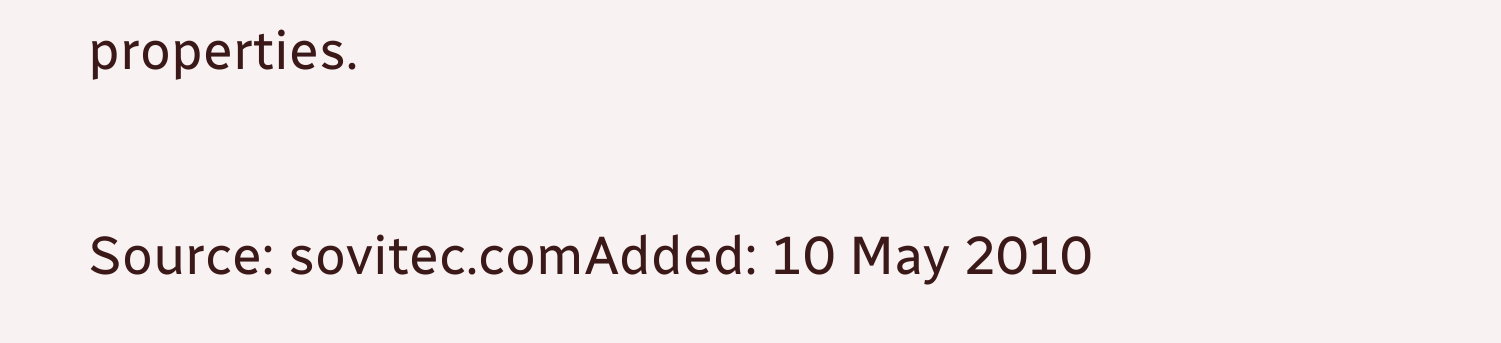properties.

Source: sovitec.comAdded: 10 May 2010